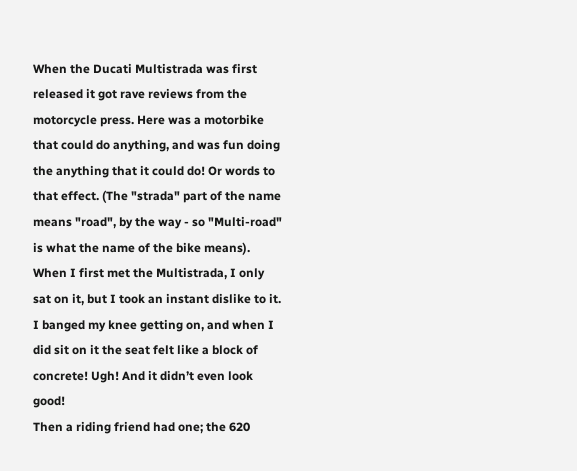When the Ducati Multistrada was first released it got rave reviews from the motorcycle press. Here was a motorbike that could do anything, and was fun doing the anything that it could do! Or words to that effect. (The "strada" part of the name means "road", by the way - so "Multi-road" is what the name of the bike means).
When I first met the Multistrada, I only sat on it, but I took an instant dislike to it. I banged my knee getting on, and when I did sit on it the seat felt like a block of concrete! Ugh! And it didn’t even look good!
Then a riding friend had one; the 620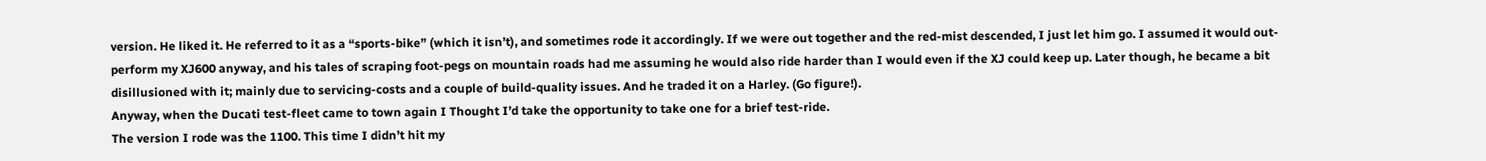version. He liked it. He referred to it as a “sports-bike” (which it isn’t), and sometimes rode it accordingly. If we were out together and the red-mist descended, I just let him go. I assumed it would out-perform my XJ600 anyway, and his tales of scraping foot-pegs on mountain roads had me assuming he would also ride harder than I would even if the XJ could keep up. Later though, he became a bit disillusioned with it; mainly due to servicing-costs and a couple of build-quality issues. And he traded it on a Harley. (Go figure!).
Anyway, when the Ducati test-fleet came to town again I Thought I’d take the opportunity to take one for a brief test-ride.
The version I rode was the 1100. This time I didn’t hit my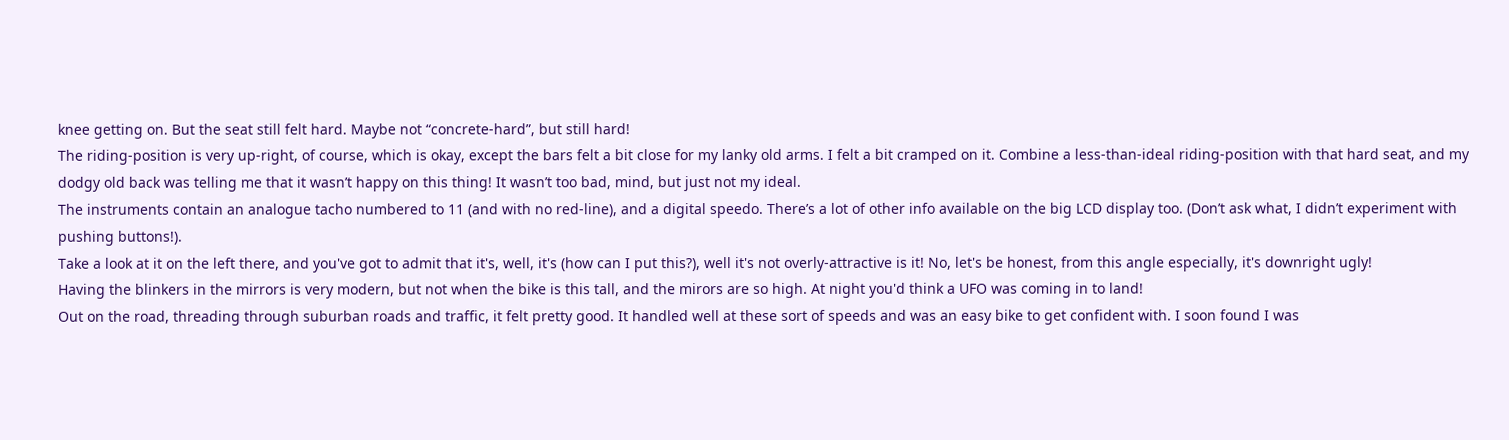knee getting on. But the seat still felt hard. Maybe not “concrete-hard”, but still hard!
The riding-position is very up-right, of course, which is okay, except the bars felt a bit close for my lanky old arms. I felt a bit cramped on it. Combine a less-than-ideal riding-position with that hard seat, and my dodgy old back was telling me that it wasn’t happy on this thing! It wasn’t too bad, mind, but just not my ideal.
The instruments contain an analogue tacho numbered to 11 (and with no red-line), and a digital speedo. There’s a lot of other info available on the big LCD display too. (Don’t ask what, I didn’t experiment with pushing buttons!).
Take a look at it on the left there, and you've got to admit that it's, well, it's (how can I put this?), well it's not overly-attractive is it! No, let's be honest, from this angle especially, it's downright ugly!
Having the blinkers in the mirrors is very modern, but not when the bike is this tall, and the mirors are so high. At night you'd think a UFO was coming in to land!
Out on the road, threading through suburban roads and traffic, it felt pretty good. It handled well at these sort of speeds and was an easy bike to get confident with. I soon found I was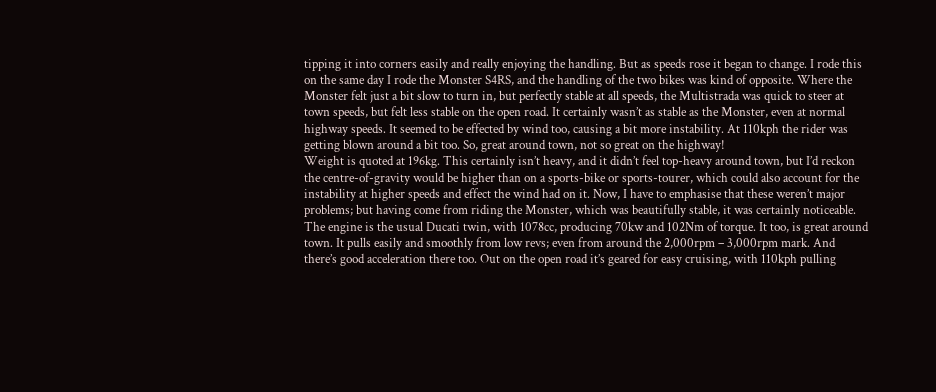tipping it into corners easily and really enjoying the handling. But as speeds rose it began to change. I rode this on the same day I rode the Monster S4RS, and the handling of the two bikes was kind of opposite. Where the Monster felt just a bit slow to turn in, but perfectly stable at all speeds, the Multistrada was quick to steer at town speeds, but felt less stable on the open road. It certainly wasn’t as stable as the Monster, even at normal highway speeds. It seemed to be effected by wind too, causing a bit more instability. At 110kph the rider was getting blown around a bit too. So, great around town, not so great on the highway!
Weight is quoted at 196kg. This certainly isn’t heavy, and it didn’t feel top-heavy around town, but I’d reckon the centre-of-gravity would be higher than on a sports-bike or sports-tourer, which could also account for the instability at higher speeds and effect the wind had on it. Now, I have to emphasise that these weren’t major problems; but having come from riding the Monster, which was beautifully stable, it was certainly noticeable.
The engine is the usual Ducati twin, with 1078cc, producing 70kw and 102Nm of torque. It too, is great around town. It pulls easily and smoothly from low revs; even from around the 2,000rpm – 3,000rpm mark. And there’s good acceleration there too. Out on the open road it’s geared for easy cruising, with 110kph pulling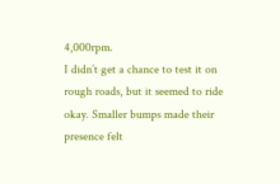4,000rpm.
I didn’t get a chance to test it on rough roads, but it seemed to ride okay. Smaller bumps made their presence felt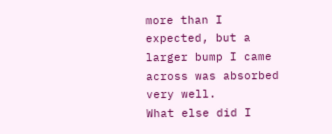more than I expected, but a larger bump I came across was absorbed very well.
What else did I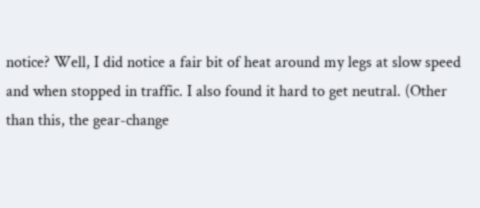notice? Well, I did notice a fair bit of heat around my legs at slow speed and when stopped in traffic. I also found it hard to get neutral. (Other than this, the gear-change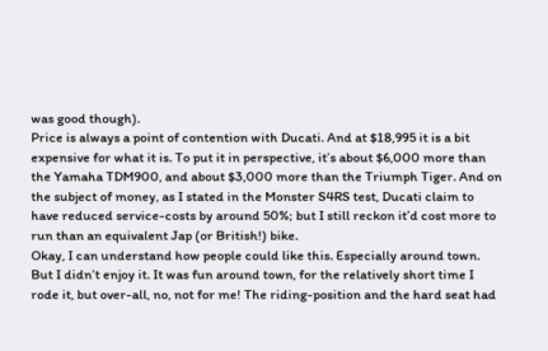was good though).
Price is always a point of contention with Ducati. And at $18,995 it is a bit expensive for what it is. To put it in perspective, it’s about $6,000 more than the Yamaha TDM900, and about $3,000 more than the Triumph Tiger. And on the subject of money, as I stated in the Monster S4RS test, Ducati claim to have reduced service-costs by around 50%; but I still reckon it’d cost more to run than an equivalent Jap (or British!) bike.
Okay, I can understand how people could like this. Especially around town. But I didn’t enjoy it. It was fun around town, for the relatively short time I rode it, but over-all, no, not for me! The riding-position and the hard seat had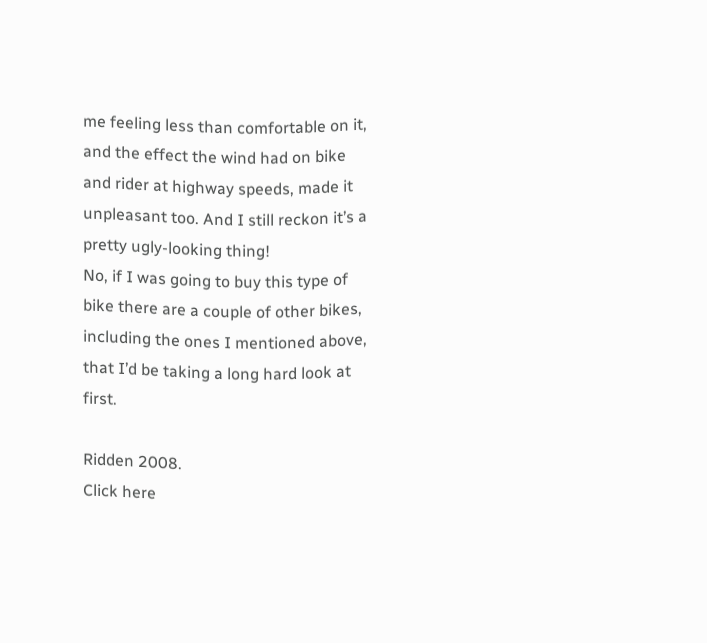me feeling less than comfortable on it, and the effect the wind had on bike and rider at highway speeds, made it unpleasant too. And I still reckon it’s a pretty ugly-looking thing!
No, if I was going to buy this type of bike there are a couple of other bikes, including the ones I mentioned above, that I’d be taking a long hard look at first.

Ridden 2008.
Click here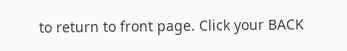to return to front page. Click your BACK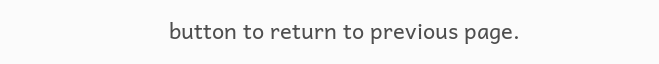button to return to previous page.